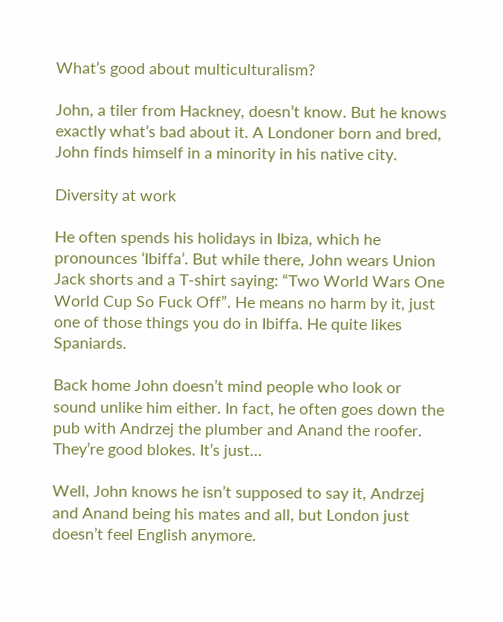What’s good about multiculturalism?

John, a tiler from Hackney, doesn’t know. But he knows exactly what’s bad about it. A Londoner born and bred, John finds himself in a minority in his native city.

Diversity at work

He often spends his holidays in Ibiza, which he pronounces ‘Ibiffa’. But while there, John wears Union Jack shorts and a T-shirt saying: “Two World Wars One World Cup So Fuck Off”. He means no harm by it, just one of those things you do in Ibiffa. He quite likes Spaniards.

Back home John doesn’t mind people who look or sound unlike him either. In fact, he often goes down the pub with Andrzej the plumber and Anand the roofer. They’re good blokes. It’s just…

Well, John knows he isn’t supposed to say it, Andrzej and Anand being his mates and all, but London just doesn’t feel English anymore.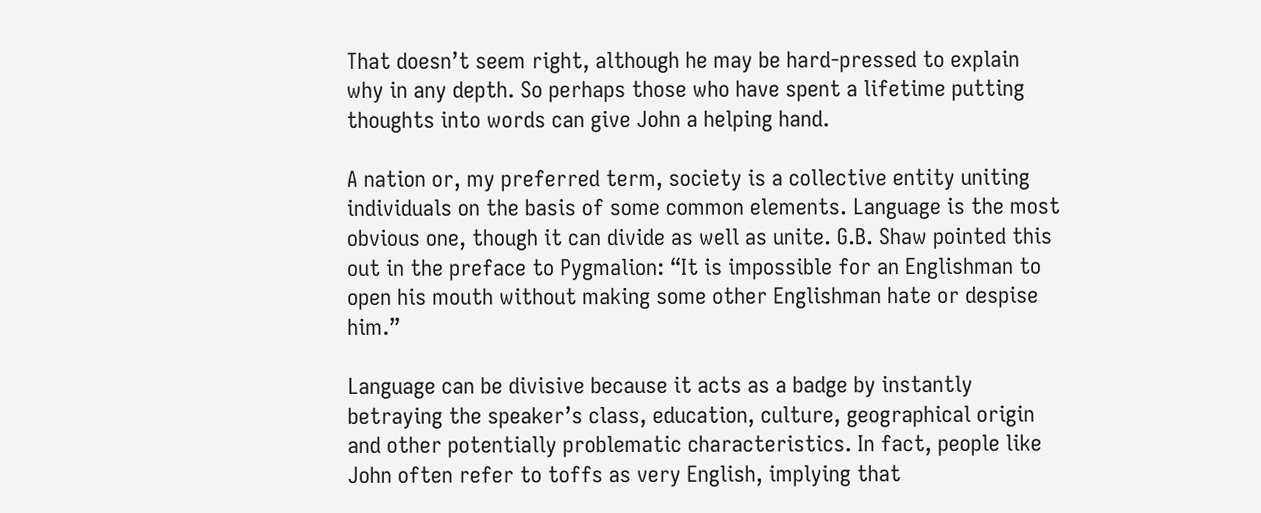That doesn’t seem right, although he may be hard-pressed to explain why in any depth. So perhaps those who have spent a lifetime putting thoughts into words can give John a helping hand.

A nation or, my preferred term, society is a collective entity uniting individuals on the basis of some common elements. Language is the most obvious one, though it can divide as well as unite. G.B. Shaw pointed this out in the preface to Pygmalion: “It is impossible for an Englishman to open his mouth without making some other Englishman hate or despise him.”

Language can be divisive because it acts as a badge by instantly betraying the speaker’s class, education, culture, geographical origin and other potentially problematic characteristics. In fact, people like John often refer to toffs as very English, implying that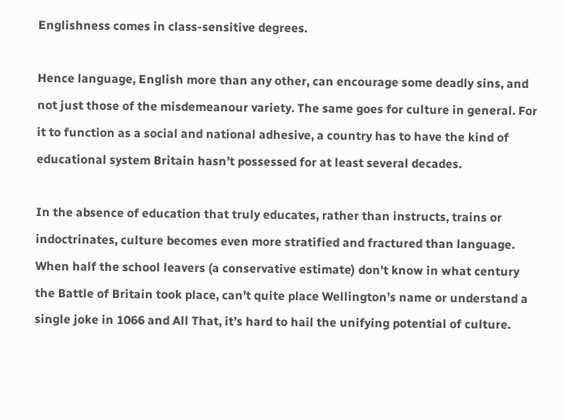Englishness comes in class-sensitive degrees.

Hence language, English more than any other, can encourage some deadly sins, and not just those of the misdemeanour variety. The same goes for culture in general. For it to function as a social and national adhesive, a country has to have the kind of educational system Britain hasn’t possessed for at least several decades.

In the absence of education that truly educates, rather than instructs, trains or indoctrinates, culture becomes even more stratified and fractured than language. When half the school leavers (a conservative estimate) don’t know in what century the Battle of Britain took place, can’t quite place Wellington’s name or understand a single joke in 1066 and All That, it’s hard to hail the unifying potential of culture.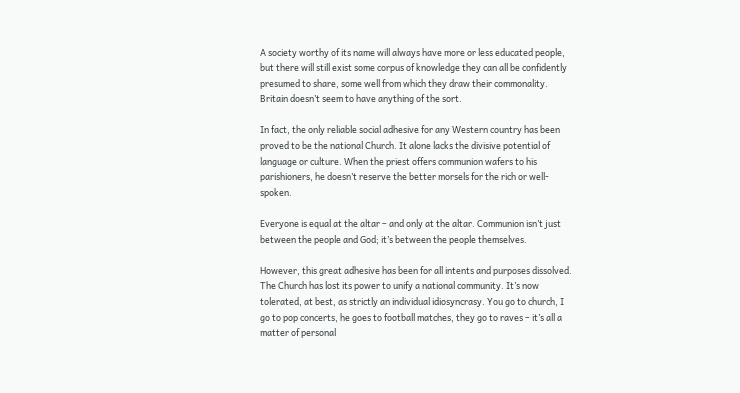A society worthy of its name will always have more or less educated people, but there will still exist some corpus of knowledge they can all be confidently presumed to share, some well from which they draw their commonality. Britain doesn’t seem to have anything of the sort.

In fact, the only reliable social adhesive for any Western country has been proved to be the national Church. It alone lacks the divisive potential of language or culture. When the priest offers communion wafers to his parishioners, he doesn’t reserve the better morsels for the rich or well-spoken.

Everyone is equal at the altar – and only at the altar. Communion isn’t just between the people and God; it’s between the people themselves.

However, this great adhesive has been for all intents and purposes dissolved. The Church has lost its power to unify a national community. It’s now tolerated, at best, as strictly an individual idiosyncrasy. You go to church, I go to pop concerts, he goes to football matches, they go to raves – it’s all a matter of personal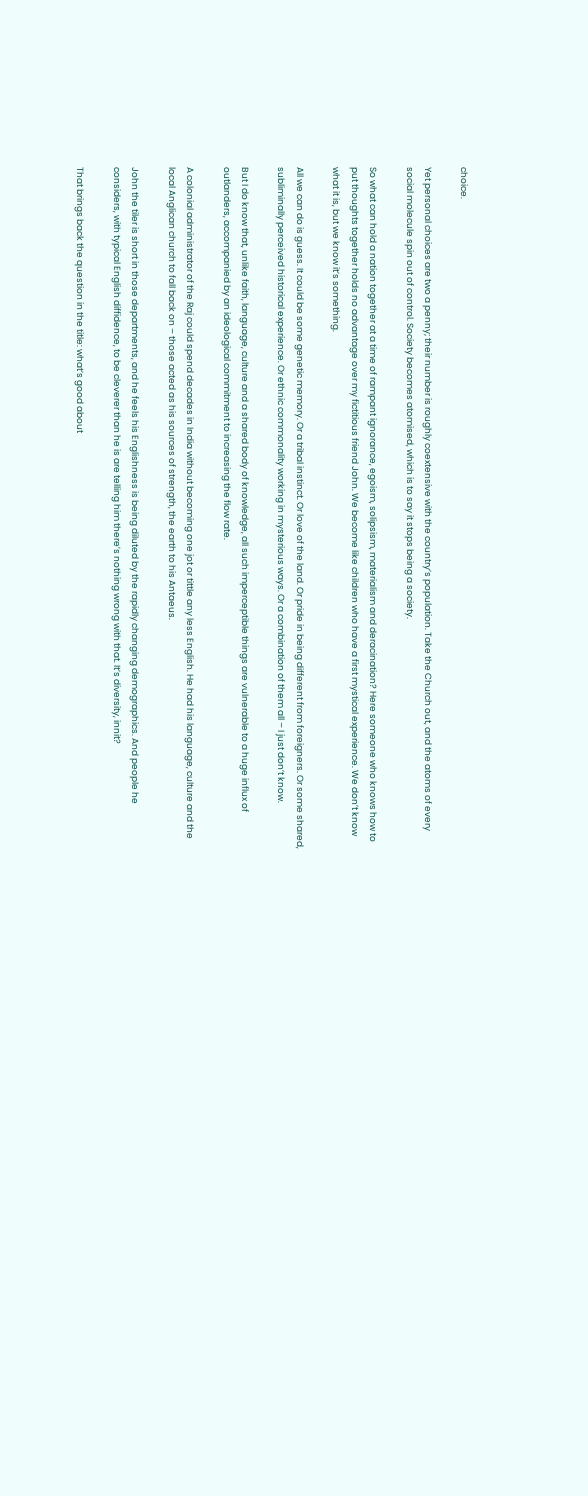choice.

Yet personal choices are two a penny; their number is roughly coextensive with the country’s population. Take the Church out, and the atoms of every social molecule spin out of control. Society becomes atomised, which is to say it stops being a society.

So what can hold a nation together at a time of rampant ignorance, egoism, solipsism, materialism and deracination? Here someone who knows how to put thoughts together holds no advantage over my fictitious friend John. We become like children who have a first mystical experience. We don’t know what it is, but we know it’s something.

All we can do is guess. It could be some genetic memory. Or a tribal instinct. Or love of the land. Or pride in being different from foreigners. Or some shared, subliminally perceived historical experience. Or ethnic commonality working in mysterious ways. Or a combination of them all – I just don’t know.

But I do know that, unlike faith, language, culture and a shared body of knowledge, all such imperceptible things are vulnerable to a huge influx of outlanders, accompanied by an ideological commitment to increasing the flow rate.

A colonial administrator of the Raj could spend decades in India without becoming one jot or tittle any less English. He had his language, culture and the local Anglican church to fall back on – those acted as his sources of strength, the earth to his Antaeus.

John the tiler is short in those departments, and he feels his Englishness is being diluted by the rapidly changing demographics. And people he considers, with typical English diffidence, to be cleverer than he is are telling him there’s nothing wrong with that. It’s diversity, innit?

That brings back the question in the title: what’s good about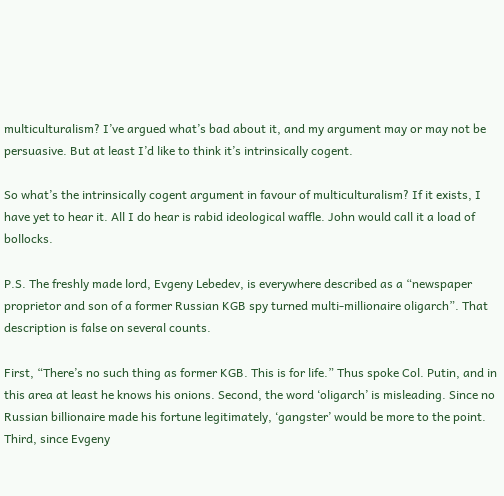multiculturalism? I’ve argued what’s bad about it, and my argument may or may not be persuasive. But at least I’d like to think it’s intrinsically cogent.

So what’s the intrinsically cogent argument in favour of multiculturalism? If it exists, I have yet to hear it. All I do hear is rabid ideological waffle. John would call it a load of bollocks.

P.S. The freshly made lord, Evgeny Lebedev, is everywhere described as a “newspaper proprietor and son of a former Russian KGB spy turned multi-millionaire oligarch”. That description is false on several counts.

First, “There’s no such thing as former KGB. This is for life.” Thus spoke Col. Putin, and in this area at least he knows his onions. Second, the word ‘oligarch’ is misleading. Since no Russian billionaire made his fortune legitimately, ‘gangster’ would be more to the point. Third, since Evgeny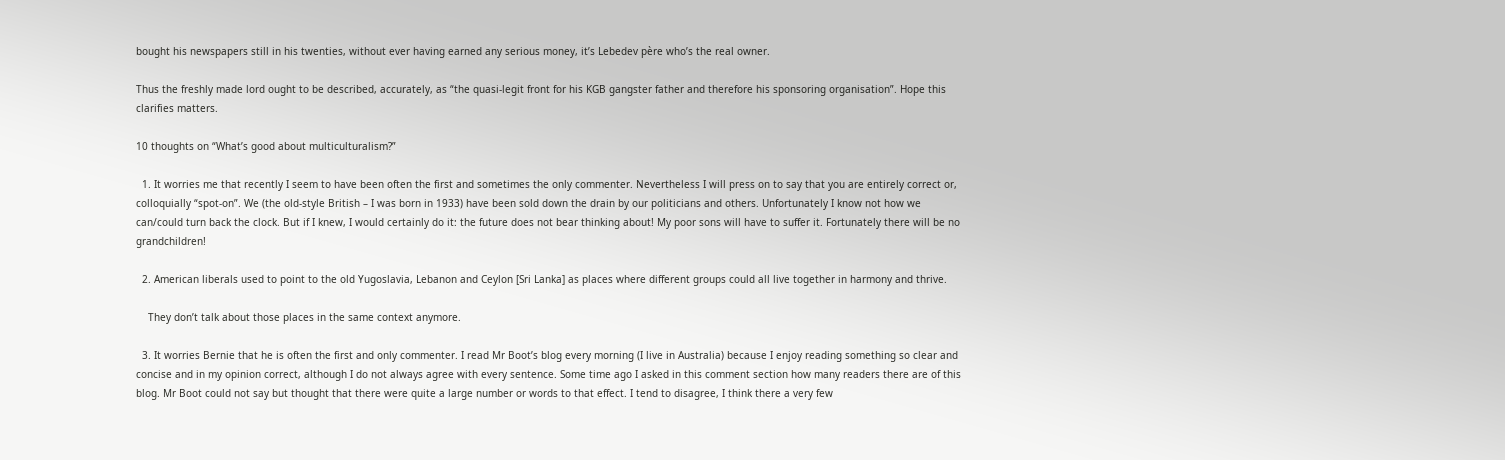bought his newspapers still in his twenties, without ever having earned any serious money, it’s Lebedev père who’s the real owner.

Thus the freshly made lord ought to be described, accurately, as “the quasi-legit front for his KGB gangster father and therefore his sponsoring organisation”. Hope this clarifies matters.

10 thoughts on “What’s good about multiculturalism?”

  1. It worries me that recently I seem to have been often the first and sometimes the only commenter. Nevertheless I will press on to say that you are entirely correct or, colloquially “spot-on”. We (the old-style British – I was born in 1933) have been sold down the drain by our politicians and others. Unfortunately I know not how we can/could turn back the clock. But if I knew, I would certainly do it: the future does not bear thinking about! My poor sons will have to suffer it. Fortunately there will be no grandchildren!

  2. American liberals used to point to the old Yugoslavia, Lebanon and Ceylon [Sri Lanka] as places where different groups could all live together in harmony and thrive.

    They don’t talk about those places in the same context anymore.

  3. It worries Bernie that he is often the first and only commenter. I read Mr Boot’s blog every morning (I live in Australia) because I enjoy reading something so clear and concise and in my opinion correct, although I do not always agree with every sentence. Some time ago I asked in this comment section how many readers there are of this blog. Mr Boot could not say but thought that there were quite a large number or words to that effect. I tend to disagree, I think there a very few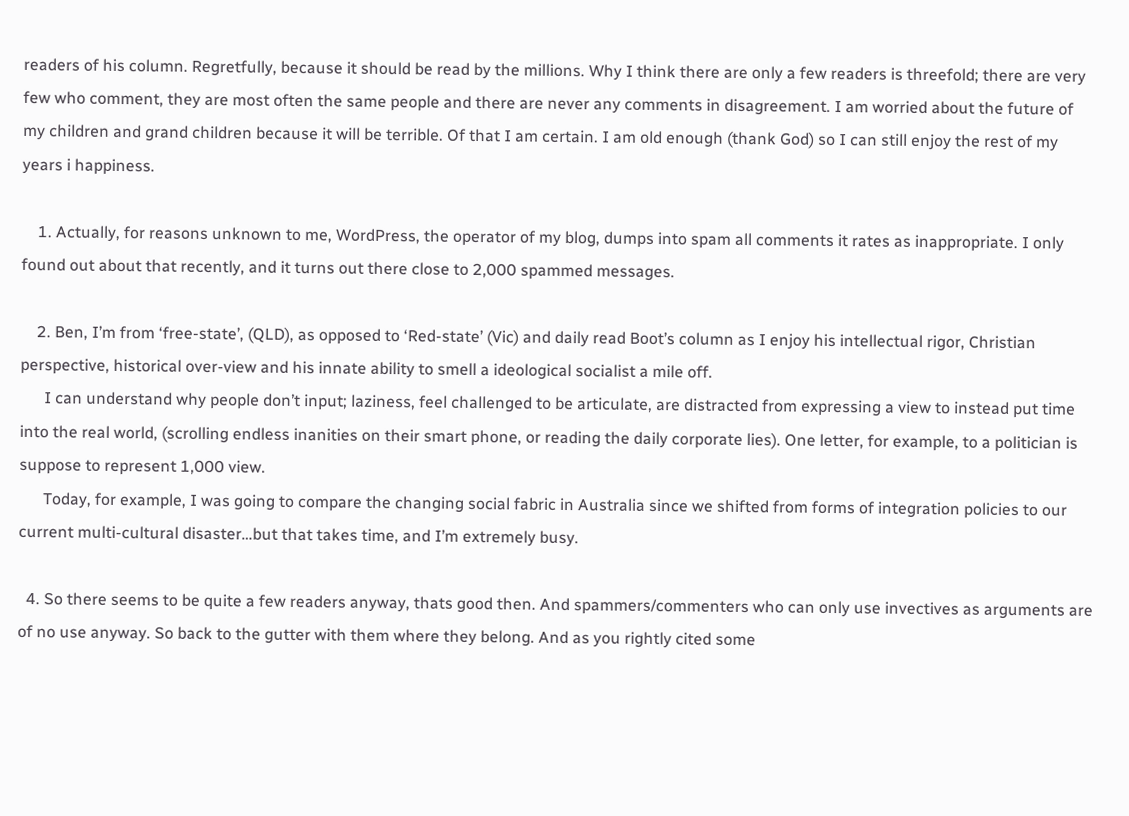readers of his column. Regretfully, because it should be read by the millions. Why I think there are only a few readers is threefold; there are very few who comment, they are most often the same people and there are never any comments in disagreement. I am worried about the future of my children and grand children because it will be terrible. Of that I am certain. I am old enough (thank God) so I can still enjoy the rest of my years i happiness.

    1. Actually, for reasons unknown to me, WordPress, the operator of my blog, dumps into spam all comments it rates as inappropriate. I only found out about that recently, and it turns out there close to 2,000 spammed messages.

    2. Ben, I’m from ‘free-state’, (QLD), as opposed to ‘Red-state’ (Vic) and daily read Boot’s column as I enjoy his intellectual rigor, Christian perspective, historical over-view and his innate ability to smell a ideological socialist a mile off.
      I can understand why people don’t input; laziness, feel challenged to be articulate, are distracted from expressing a view to instead put time into the real world, (scrolling endless inanities on their smart phone, or reading the daily corporate lies). One letter, for example, to a politician is suppose to represent 1,000 view.
      Today, for example, I was going to compare the changing social fabric in Australia since we shifted from forms of integration policies to our current multi-cultural disaster…but that takes time, and I’m extremely busy.

  4. So there seems to be quite a few readers anyway, thats good then. And spammers/commenters who can only use invectives as arguments are of no use anyway. So back to the gutter with them where they belong. And as you rightly cited some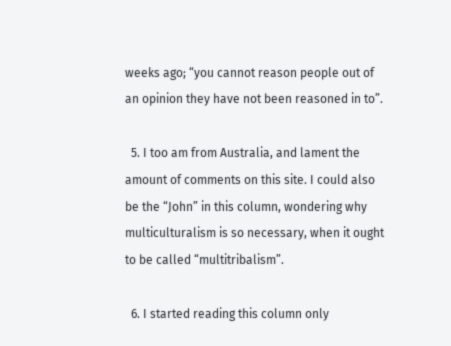weeks ago; “you cannot reason people out of an opinion they have not been reasoned in to”.

  5. I too am from Australia, and lament the amount of comments on this site. I could also be the “John” in this column, wondering why multiculturalism is so necessary, when it ought to be called “multitribalism”.

  6. I started reading this column only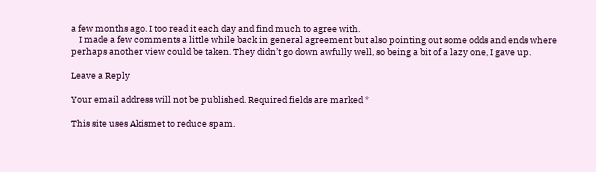a few months ago. I too read it each day and find much to agree with.
    I made a few comments a little while back in general agreement but also pointing out some odds and ends where perhaps another view could be taken. They didn’t go down awfully well, so being a bit of a lazy one, I gave up.

Leave a Reply

Your email address will not be published. Required fields are marked *

This site uses Akismet to reduce spam.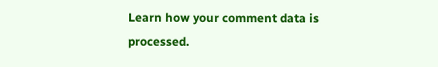Learn how your comment data is processed.